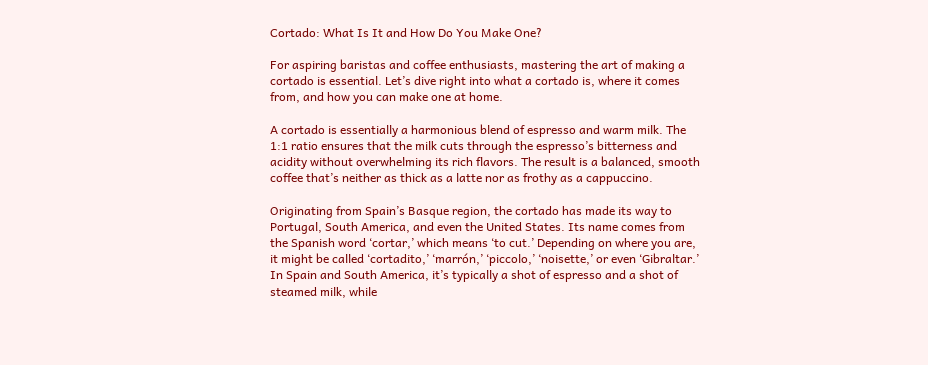Cortado: What Is It and How Do You Make One?

For aspiring baristas and coffee enthusiasts, mastering the art of making a cortado is essential. Let’s dive right into what a cortado is, where it comes from, and how you can make one at home.

A cortado is essentially a harmonious blend of espresso and warm milk. The 1:1 ratio ensures that the milk cuts through the espresso’s bitterness and acidity without overwhelming its rich flavors. The result is a balanced, smooth coffee that’s neither as thick as a latte nor as frothy as a cappuccino.

Originating from Spain’s Basque region, the cortado has made its way to Portugal, South America, and even the United States. Its name comes from the Spanish word ‘cortar,’ which means ‘to cut.’ Depending on where you are, it might be called ‘cortadito,’ ‘marrón,’ ‘piccolo,’ ‘noisette,’ or even ‘Gibraltar.’ In Spain and South America, it’s typically a shot of espresso and a shot of steamed milk, while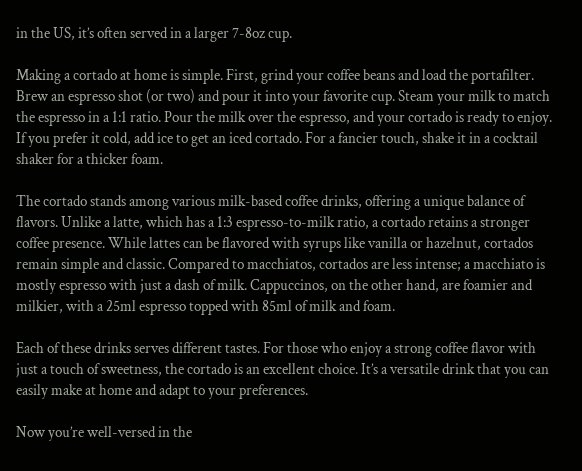in the US, it’s often served in a larger 7-8oz cup.

Making a cortado at home is simple. First, grind your coffee beans and load the portafilter. Brew an espresso shot (or two) and pour it into your favorite cup. Steam your milk to match the espresso in a 1:1 ratio. Pour the milk over the espresso, and your cortado is ready to enjoy. If you prefer it cold, add ice to get an iced cortado. For a fancier touch, shake it in a cocktail shaker for a thicker foam.

The cortado stands among various milk-based coffee drinks, offering a unique balance of flavors. Unlike a latte, which has a 1:3 espresso-to-milk ratio, a cortado retains a stronger coffee presence. While lattes can be flavored with syrups like vanilla or hazelnut, cortados remain simple and classic. Compared to macchiatos, cortados are less intense; a macchiato is mostly espresso with just a dash of milk. Cappuccinos, on the other hand, are foamier and milkier, with a 25ml espresso topped with 85ml of milk and foam.

Each of these drinks serves different tastes. For those who enjoy a strong coffee flavor with just a touch of sweetness, the cortado is an excellent choice. It’s a versatile drink that you can easily make at home and adapt to your preferences.

Now you’re well-versed in the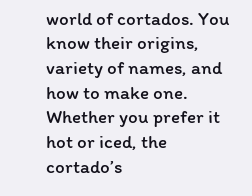world of cortados. You know their origins, variety of names, and how to make one. Whether you prefer it hot or iced, the cortado’s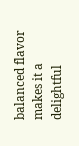balanced flavor makes it a delightful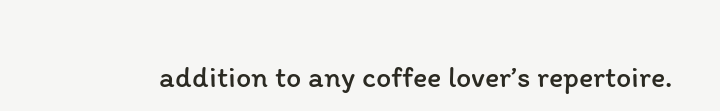addition to any coffee lover’s repertoire.